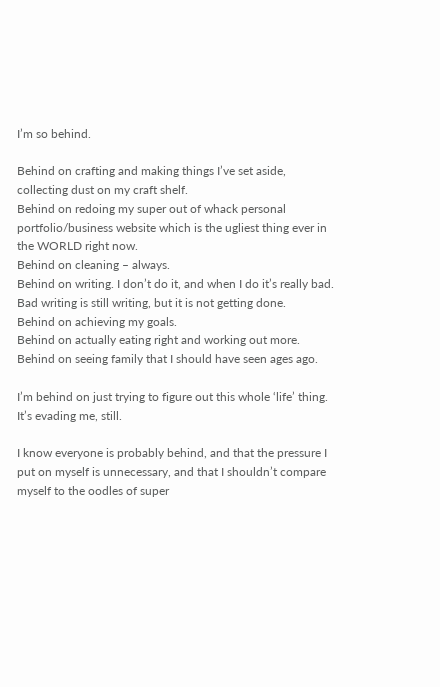I’m so behind.

Behind on crafting and making things I’ve set aside, collecting dust on my craft shelf.
Behind on redoing my super out of whack personal portfolio/business website which is the ugliest thing ever in the WORLD right now.
Behind on cleaning – always.
Behind on writing. I don’t do it, and when I do it’s really bad. Bad writing is still writing, but it is not getting done.
Behind on achieving my goals.
Behind on actually eating right and working out more.
Behind on seeing family that I should have seen ages ago.

I’m behind on just trying to figure out this whole ‘life’ thing. It’s evading me, still.

I know everyone is probably behind, and that the pressure I put on myself is unnecessary, and that I shouldn’t compare myself to the oodles of super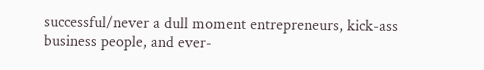successful/never a dull moment entrepreneurs, kick-ass business people, and ever-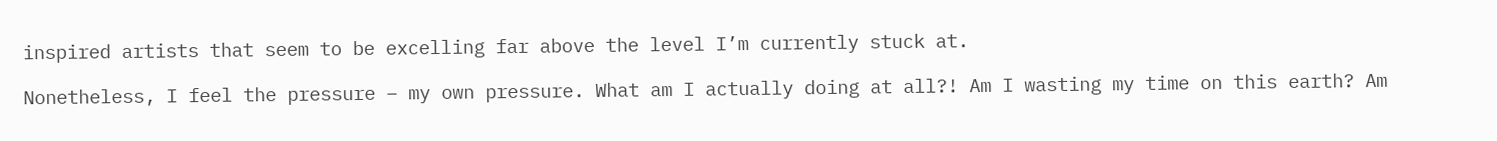inspired artists that seem to be excelling far above the level I’m currently stuck at.

Nonetheless, I feel the pressure – my own pressure. What am I actually doing at all?! Am I wasting my time on this earth? Am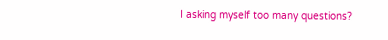I asking myself too many questions?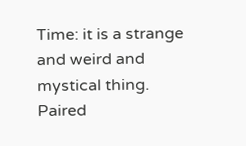Time: it is a strange and weird and mystical thing. Paired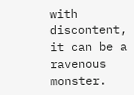with discontent, it can be a ravenous monster.